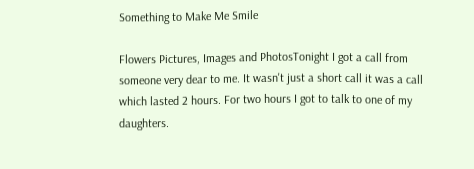Something to Make Me Smile

Flowers Pictures, Images and PhotosTonight I got a call from someone very dear to me. It wasn't just a short call it was a call which lasted 2 hours. For two hours I got to talk to one of my daughters.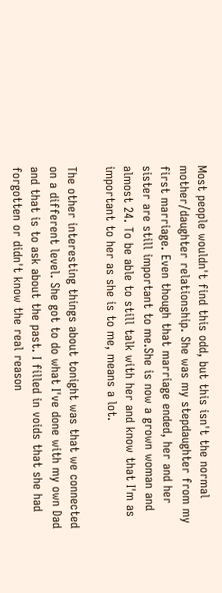Most people wouldn't find this odd, but this isn't the normal mother/daughter relationship. She was my stepdaughter from my first marriage. Even though that marriage ended, her and her sister are still important to me.She is now a grown woman and almost 24. To be able to still talk with her and know that I'm as important to her as she is to me, means a lot.

The other interesting things about tonight was that we connected on a different level. She got to do what I've done with my own Dad and that is to ask about the past. I filled in voids that she had forgotten or didn't know the real reason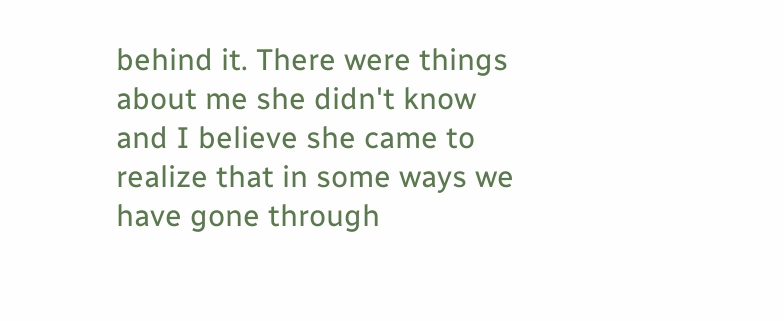behind it. There were things about me she didn't know and I believe she came to realize that in some ways we have gone through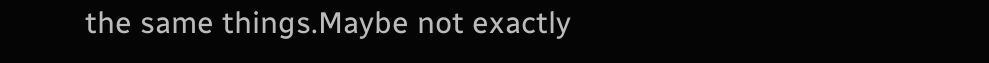the same things.Maybe not exactly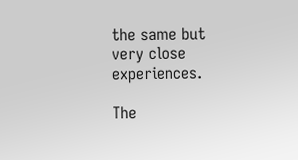the same but very close experiences.

The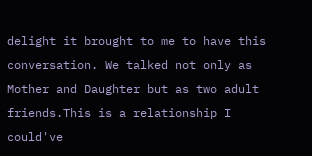delight it brought to me to have this conversation. We talked not only as Mother and Daughter but as two adult friends.This is a relationship I could've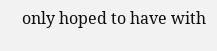only hoped to have with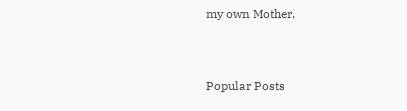my own Mother.


Popular Posts